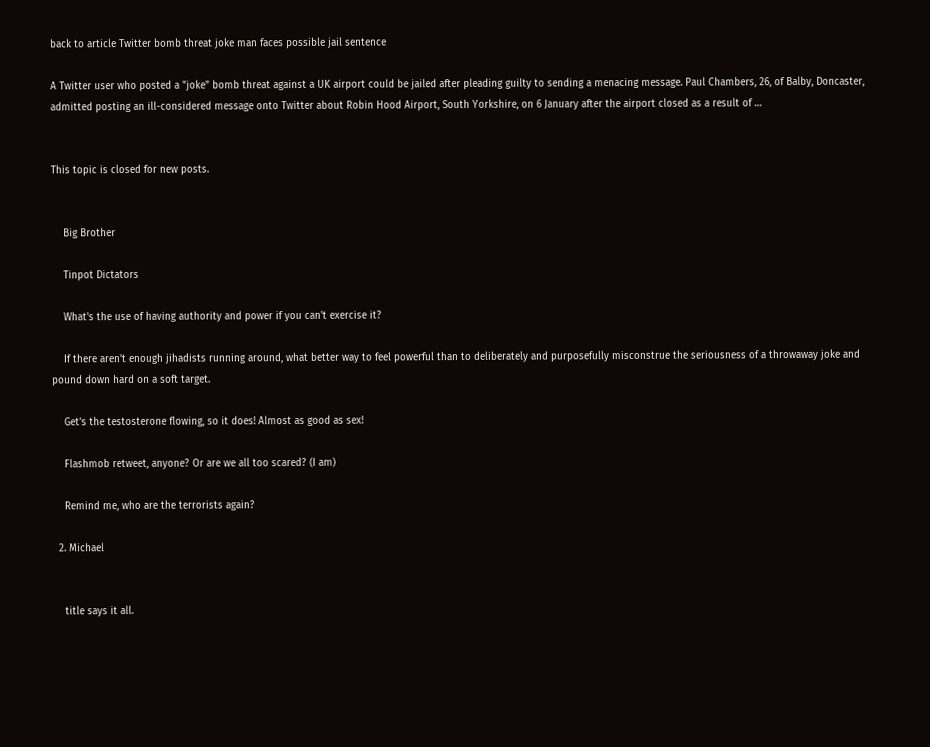back to article Twitter bomb threat joke man faces possible jail sentence

A Twitter user who posted a "joke" bomb threat against a UK airport could be jailed after pleading guilty to sending a menacing message. Paul Chambers, 26, of Balby, Doncaster, admitted posting an ill-considered message onto Twitter about Robin Hood Airport, South Yorkshire, on 6 January after the airport closed as a result of …


This topic is closed for new posts.


    Big Brother

    Tinpot Dictators

    What's the use of having authority and power if you can't exercise it?

    If there aren't enough jihadists running around, what better way to feel powerful than to deliberately and purposefully misconstrue the seriousness of a throwaway joke and pound down hard on a soft target.

    Get's the testosterone flowing, so it does! Almost as good as sex!

    Flashmob retweet, anyone? Or are we all too scared? (I am)

    Remind me, who are the terrorists again?

  2. Michael


    title says it all.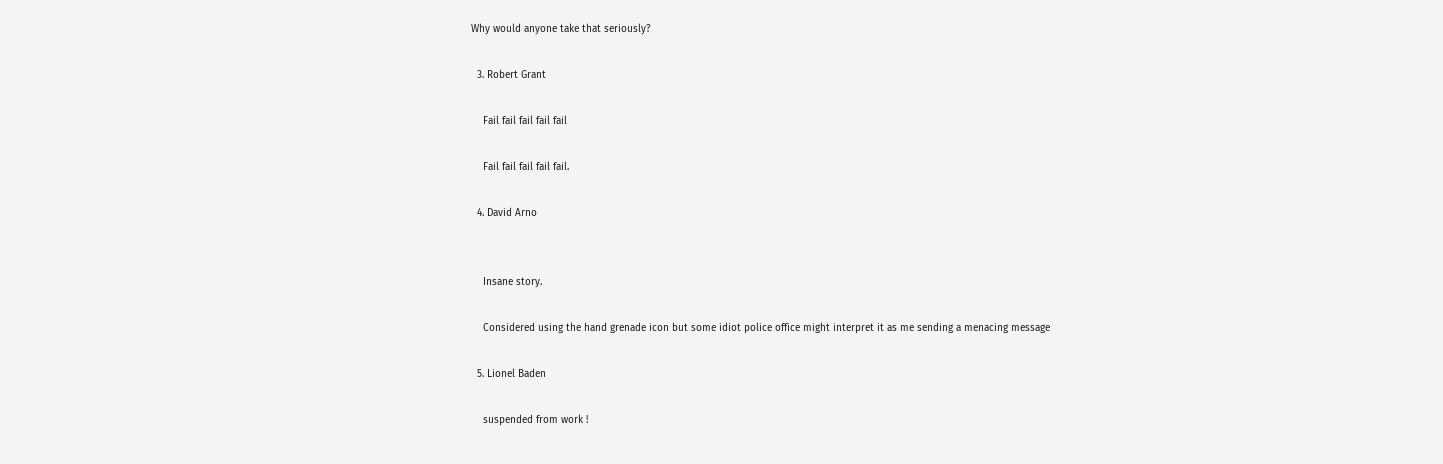Why would anyone take that seriously?

  3. Robert Grant

    Fail fail fail fail fail

    Fail fail fail fail fail.

  4. David Arno


    Insane story.

    Considered using the hand grenade icon but some idiot police office might interpret it as me sending a menacing message

  5. Lionel Baden

    suspended from work !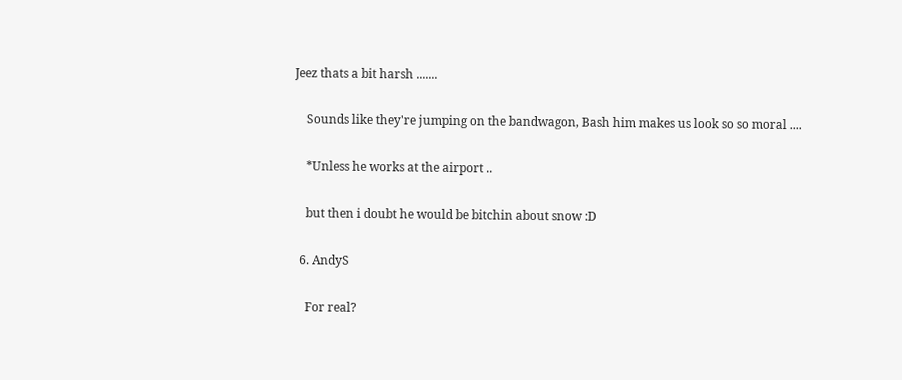Jeez thats a bit harsh .......

    Sounds like they're jumping on the bandwagon, Bash him makes us look so so moral ....

    *Unless he works at the airport ..

    but then i doubt he would be bitchin about snow :D

  6. AndyS

    For real?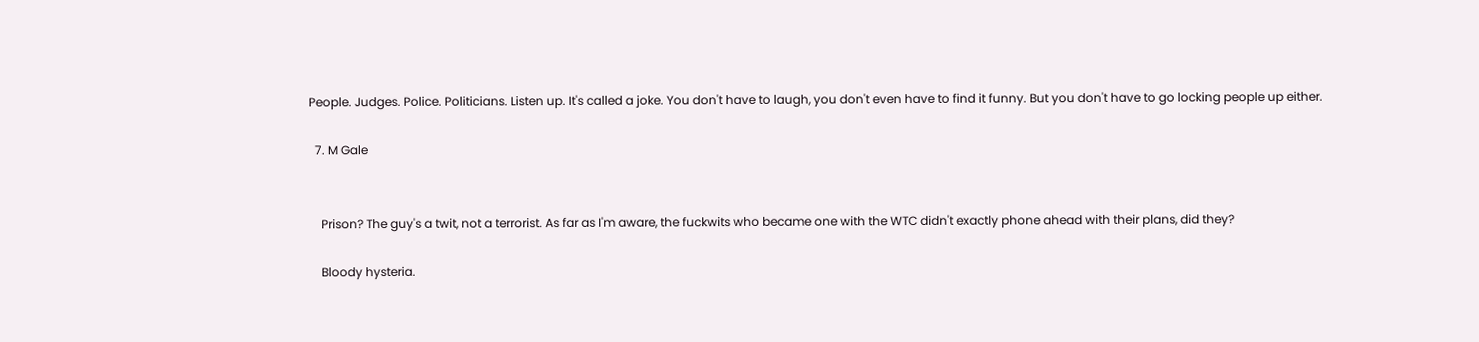People. Judges. Police. Politicians. Listen up. It's called a joke. You don't have to laugh, you don't even have to find it funny. But you don't have to go locking people up either.

  7. M Gale


    Prison? The guy's a twit, not a terrorist. As far as I'm aware, the fuckwits who became one with the WTC didn't exactly phone ahead with their plans, did they?

    Bloody hysteria.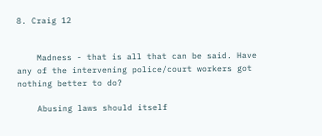8. Craig 12


    Madness - that is all that can be said. Have any of the intervening police/court workers got nothing better to do?

    Abusing laws should itself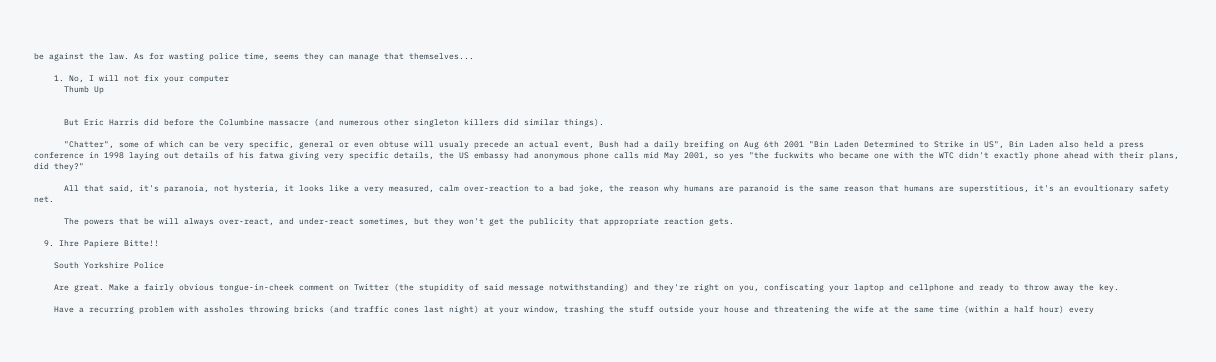be against the law. As for wasting police time, seems they can manage that themselves...

    1. No, I will not fix your computer
      Thumb Up


      But Eric Harris did before the Columbine massacre (and numerous other singleton killers did similar things).

      "Chatter", some of which can be very specific, general or even obtuse will usualy precede an actual event, Bush had a daily breifing on Aug 6th 2001 "Bin Laden Determined to Strike in US", Bin Laden also held a press conference in 1998 laying out details of his fatwa giving very specific details, the US embassy had anonymous phone calls mid May 2001, so yes "the fuckwits who became one with the WTC didn't exactly phone ahead with their plans, did they?"

      All that said, it's paranoia, not hysteria, it looks like a very measured, calm over-reaction to a bad joke, the reason why humans are paranoid is the same reason that humans are superstitious, it's an evoultionary safety net.

      The powers that be will always over-react, and under-react sometimes, but they won't get the publicity that appropriate reaction gets.

  9. Ihre Papiere Bitte!!

    South Yorkshire Police

    Are great. Make a fairly obvious tongue-in-cheek comment on Twitter (the stupidity of said message notwithstanding) and they're right on you, confiscating your laptop and cellphone and ready to throw away the key.

    Have a recurring problem with assholes throwing bricks (and traffic cones last night) at your window, trashing the stuff outside your house and threatening the wife at the same time (within a half hour) every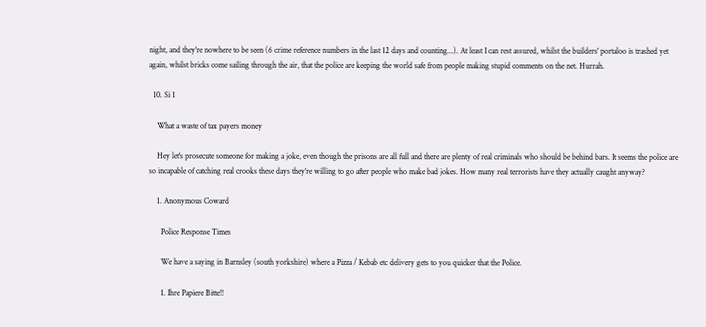night, and they're nowhere to be seen (6 crime reference numbers in the last 12 days and counting...). At least I can rest assured, whilst the builders' portaloo is trashed yet again, whilst bricks come sailing through the air, that the police are keeping the world safe from people making stupid comments on the net. Hurrah.

  10. Si 1

    What a waste of tax payers money

    Hey let's prosecute someone for making a joke, even though the prisons are all full and there are plenty of real criminals who should be behind bars. It seems the police are so incapable of catching real crooks these days they're willing to go after people who make bad jokes. How many real terrorists have they actually caught anyway?

    1. Anonymous Coward

      Police Response Times

      We have a saying in Barnsley (south yorkshire) where a Pizza / Kebab etc delivery gets to you quicker that the Police.

      1. Ihre Papiere Bitte!!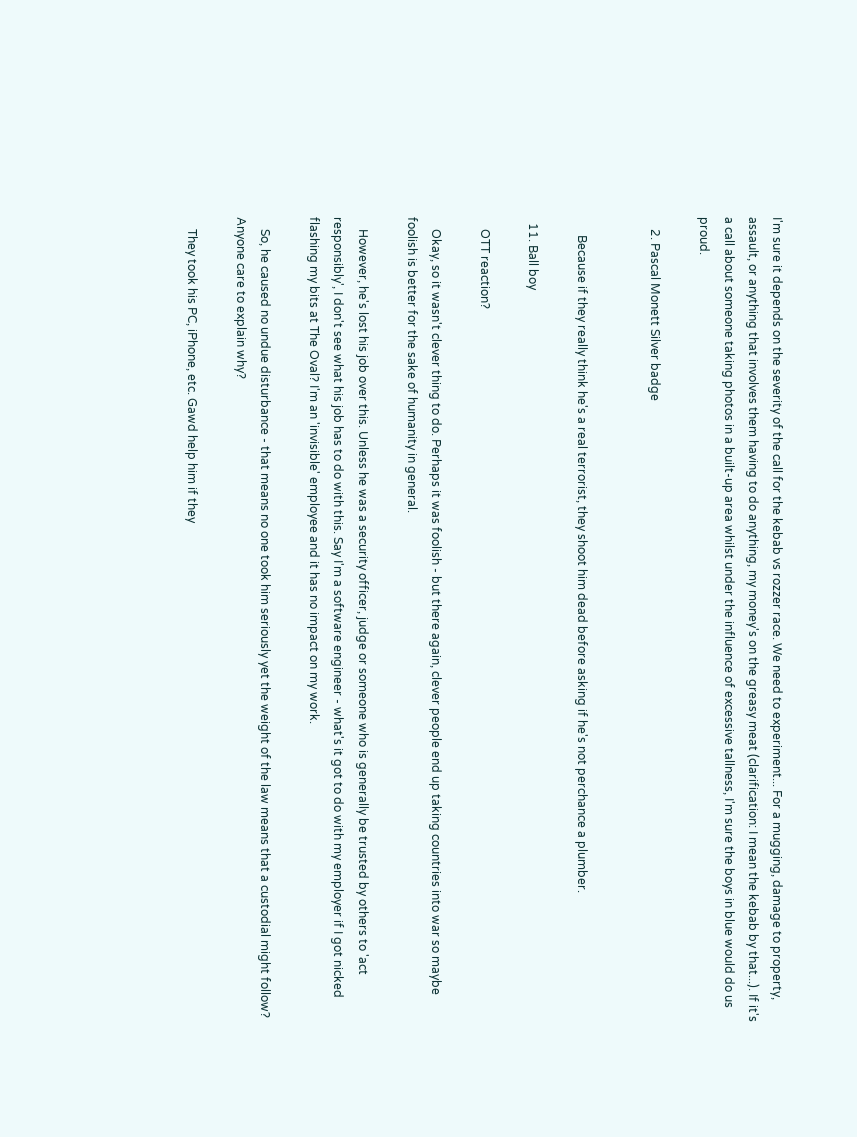I'm sure it depends on the severity of the call for the kebab vs rozzer race. We need to experiment... For a mugging, damage to property, assault, or anything that involves them having to do anything, my money's on the greasy meat (clarification: I mean the kebab by that...). If it's a call about someone taking photos in a built-up area whilst under the influence of excessive tallness, I'm sure the boys in blue would do us proud.

    2. Pascal Monett Silver badge


      Because if they really think he's a real terrorist, they shoot him dead before asking if he's not perchance a plumber.

  11. Ball boy

    OTT reaction?

    Okay, so it wasn't clever thing to do. Perhaps it was foolish - but there again, clever people end up taking countries into war so maybe foolish is better for the sake of humanity in general.

    However, he's lost his job over this. Unless he was a security officer, judge or someone who is generally be trusted by others to 'act responsibly', I don't see what his job has to do with this. Say I'm a software engineer - what's it got to do with my employer if I got nicked flashing my bits at The Oval? I'm an 'invisible' employee and it has no impact on my work.

    So, he caused no undue disturbance - that means no one took him seriously yet the weight of the law means that a custodial might follow? Anyone care to explain why?

    They took his PC, iPhone, etc. Gawd help him if they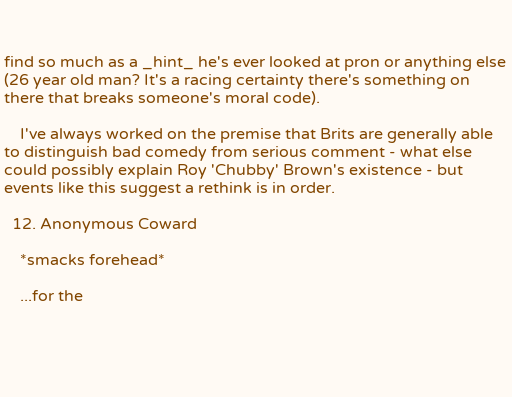find so much as a _hint_ he's ever looked at pron or anything else (26 year old man? It's a racing certainty there's something on there that breaks someone's moral code).

    I've always worked on the premise that Brits are generally able to distinguish bad comedy from serious comment - what else could possibly explain Roy 'Chubby' Brown's existence - but events like this suggest a rethink is in order.

  12. Anonymous Coward

    *smacks forehead*

    ...for the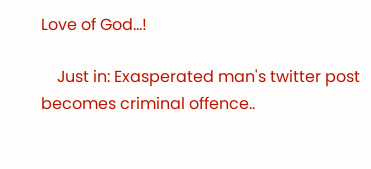Love of God...!

    Just in: Exasperated man's twitter post becomes criminal offence..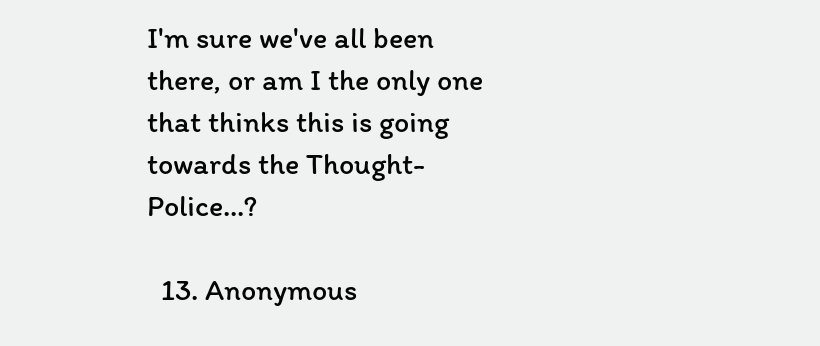I'm sure we've all been there, or am I the only one that thinks this is going towards the Thought-Police...?

  13. Anonymous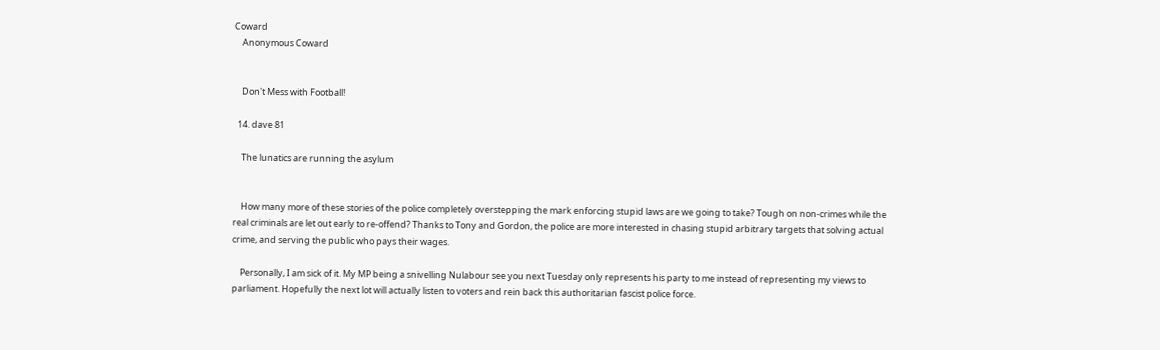Coward
    Anonymous Coward


    Don't Mess with Football!

  14. dave 81

    The lunatics are running the asylum


    How many more of these stories of the police completely overstepping the mark enforcing stupid laws are we going to take? Tough on non-crimes while the real criminals are let out early to re-offend? Thanks to Tony and Gordon, the police are more interested in chasing stupid arbitrary targets that solving actual crime, and serving the public who pays their wages.

    Personally, I am sick of it. My MP being a snivelling Nulabour see you next Tuesday only represents his party to me instead of representing my views to parliament. Hopefully the next lot will actually listen to voters and rein back this authoritarian fascist police force.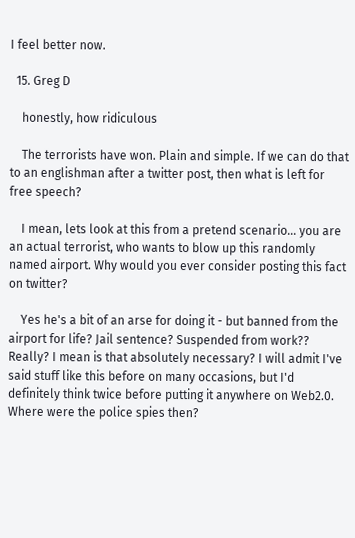I feel better now.

  15. Greg D

    honestly, how ridiculous

    The terrorists have won. Plain and simple. If we can do that to an englishman after a twitter post, then what is left for free speech?

    I mean, lets look at this from a pretend scenario... you are an actual terrorist, who wants to blow up this randomly named airport. Why would you ever consider posting this fact on twitter?

    Yes he's a bit of an arse for doing it - but banned from the airport for life? Jail sentence? Suspended from work?? Really? I mean is that absolutely necessary? I will admit I've said stuff like this before on many occasions, but I'd definitely think twice before putting it anywhere on Web2.0. Where were the police spies then?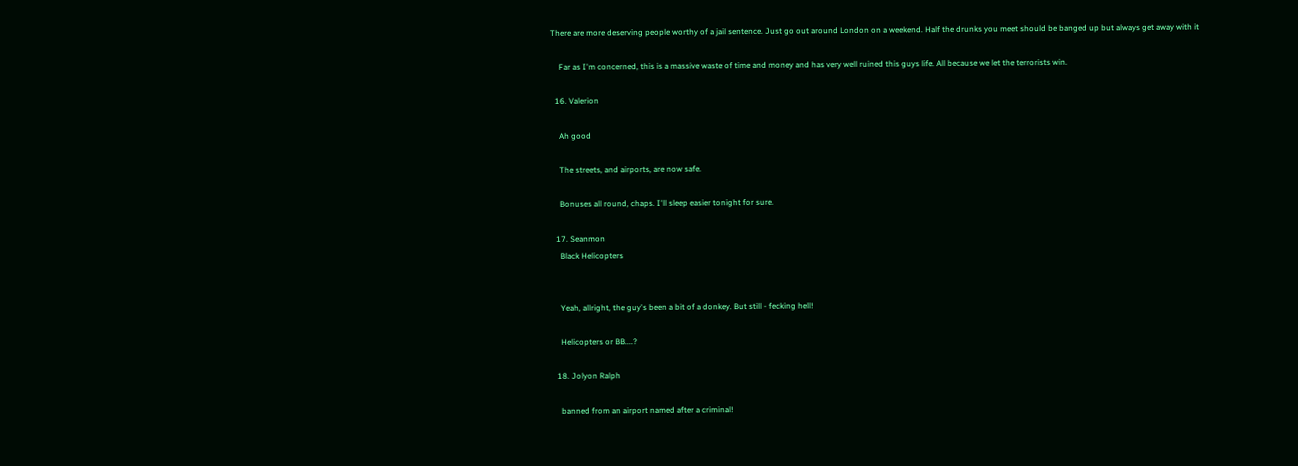There are more deserving people worthy of a jail sentence. Just go out around London on a weekend. Half the drunks you meet should be banged up but always get away with it

    Far as I'm concerned, this is a massive waste of time and money and has very well ruined this guys life. All because we let the terrorists win.

  16. Valerion

    Ah good

    The streets, and airports, are now safe.

    Bonuses all round, chaps. I'll sleep easier tonight for sure.

  17. Seanmon
    Black Helicopters


    Yeah, allright, the guy's been a bit of a donkey. But still - fecking hell!

    Helicopters or BB....?

  18. Jolyon Ralph

    banned from an airport named after a criminal!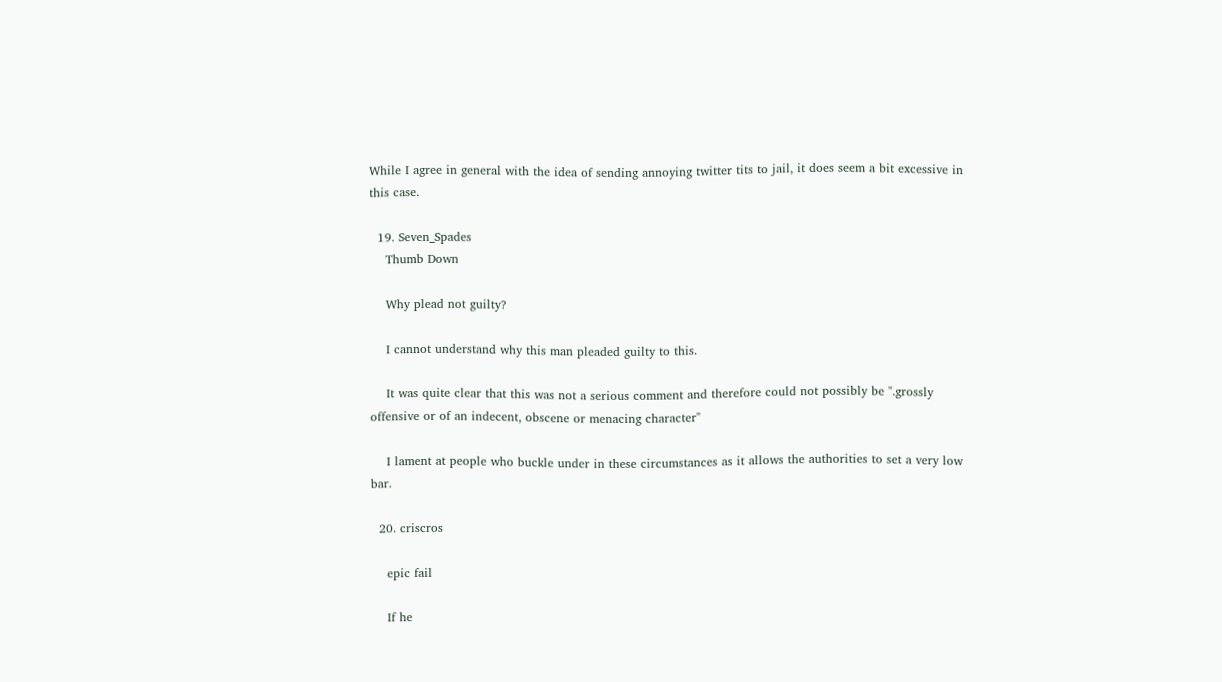While I agree in general with the idea of sending annoying twitter tits to jail, it does seem a bit excessive in this case.

  19. Seven_Spades
    Thumb Down

    Why plead not guilty?

    I cannot understand why this man pleaded guilty to this.

    It was quite clear that this was not a serious comment and therefore could not possibly be ".grossly offensive or of an indecent, obscene or menacing character"

    I lament at people who buckle under in these circumstances as it allows the authorities to set a very low bar.

  20. criscros

    epic fail

    If he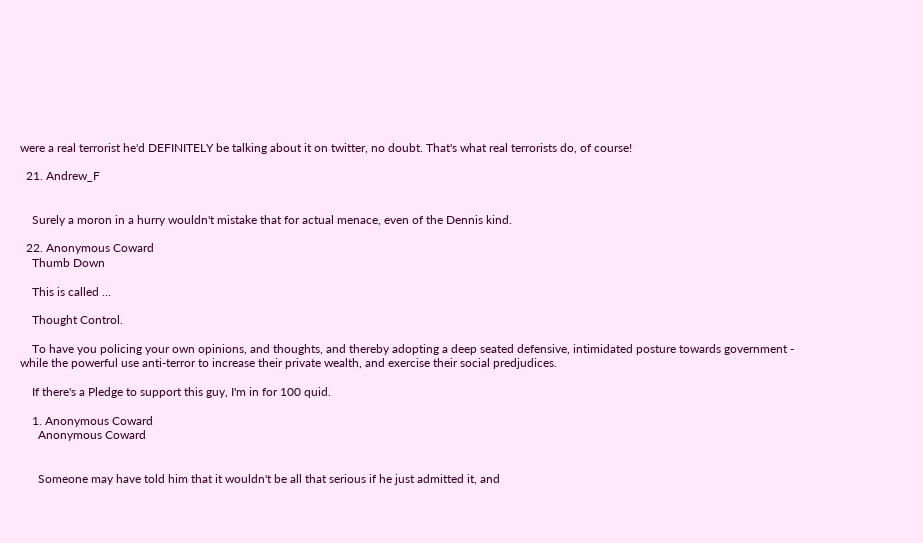were a real terrorist he'd DEFINITELY be talking about it on twitter, no doubt. That's what real terrorists do, of course!

  21. Andrew_F


    Surely a moron in a hurry wouldn't mistake that for actual menace, even of the Dennis kind.

  22. Anonymous Coward
    Thumb Down

    This is called ...

    Thought Control.

    To have you policing your own opinions, and thoughts, and thereby adopting a deep seated defensive, intimidated posture towards government - while the powerful use anti-terror to increase their private wealth, and exercise their social predjudices.

    If there's a Pledge to support this guy, I'm in for 100 quid.

    1. Anonymous Coward
      Anonymous Coward


      Someone may have told him that it wouldn't be all that serious if he just admitted it, and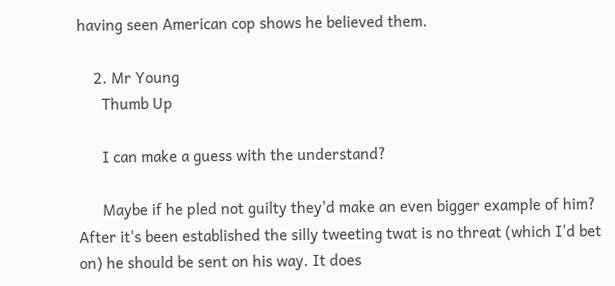having seen American cop shows he believed them.

    2. Mr Young
      Thumb Up

      I can make a guess with the understand?

      Maybe if he pled not guilty they'd make an even bigger example of him? After it's been established the silly tweeting twat is no threat (which I'd bet on) he should be sent on his way. It does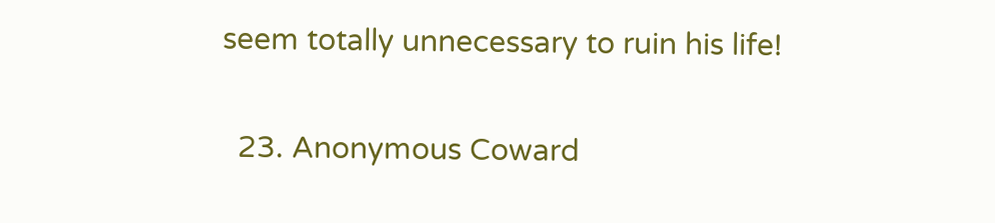seem totally unnecessary to ruin his life!

  23. Anonymous Coward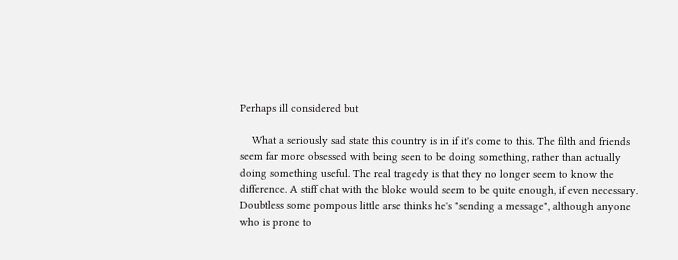Perhaps ill considered but

    What a seriously sad state this country is in if it's come to this. The filth and friends seem far more obsessed with being seen to be doing something, rather than actually doing something useful. The real tragedy is that they no longer seem to know the difference. A stiff chat with the bloke would seem to be quite enough, if even necessary. Doubtless some pompous little arse thinks he's "sending a message", although anyone who is prone to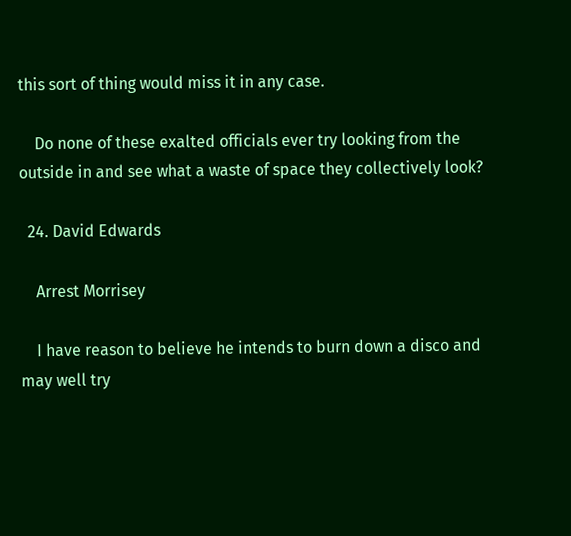this sort of thing would miss it in any case.

    Do none of these exalted officials ever try looking from the outside in and see what a waste of space they collectively look?

  24. David Edwards

    Arrest Morrisey

    I have reason to believe he intends to burn down a disco and may well try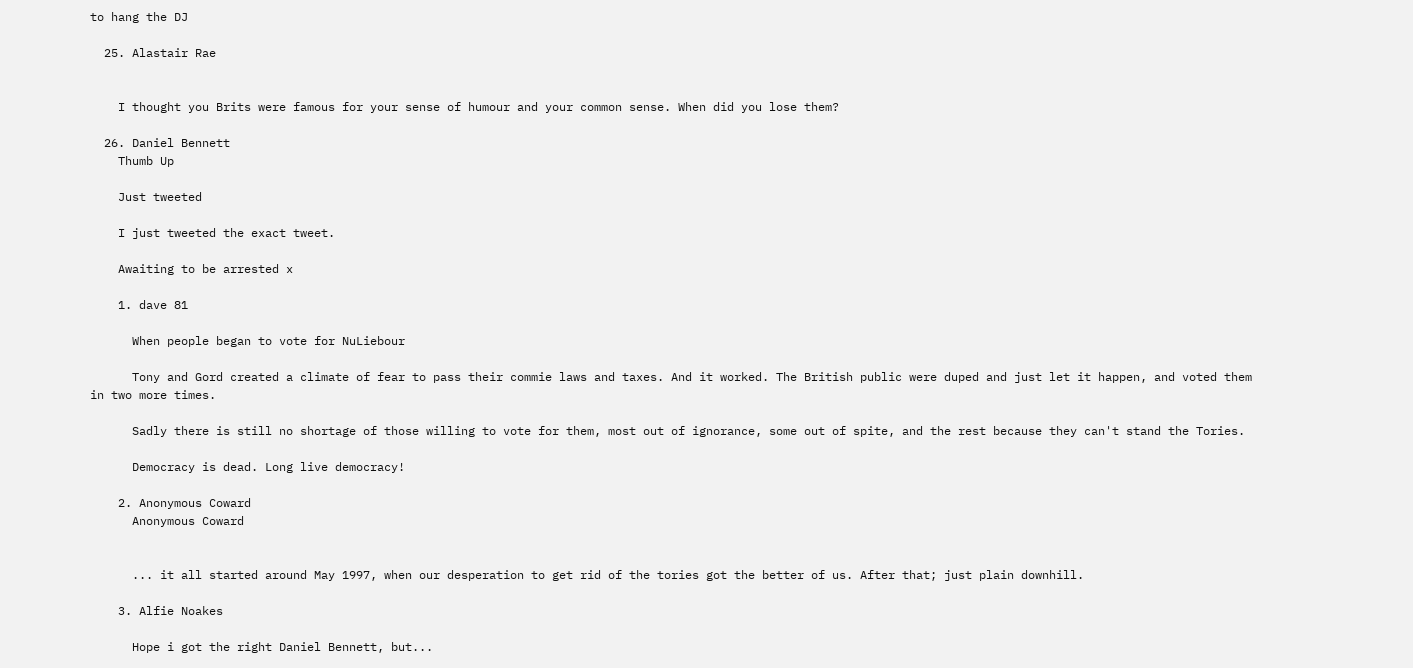to hang the DJ

  25. Alastair Rae


    I thought you Brits were famous for your sense of humour and your common sense. When did you lose them?

  26. Daniel Bennett
    Thumb Up

    Just tweeted

    I just tweeted the exact tweet.

    Awaiting to be arrested x

    1. dave 81

      When people began to vote for NuLiebour

      Tony and Gord created a climate of fear to pass their commie laws and taxes. And it worked. The British public were duped and just let it happen, and voted them in two more times.

      Sadly there is still no shortage of those willing to vote for them, most out of ignorance, some out of spite, and the rest because they can't stand the Tories.

      Democracy is dead. Long live democracy!

    2. Anonymous Coward
      Anonymous Coward


      ... it all started around May 1997, when our desperation to get rid of the tories got the better of us. After that; just plain downhill.

    3. Alfie Noakes

      Hope i got the right Daniel Bennett, but...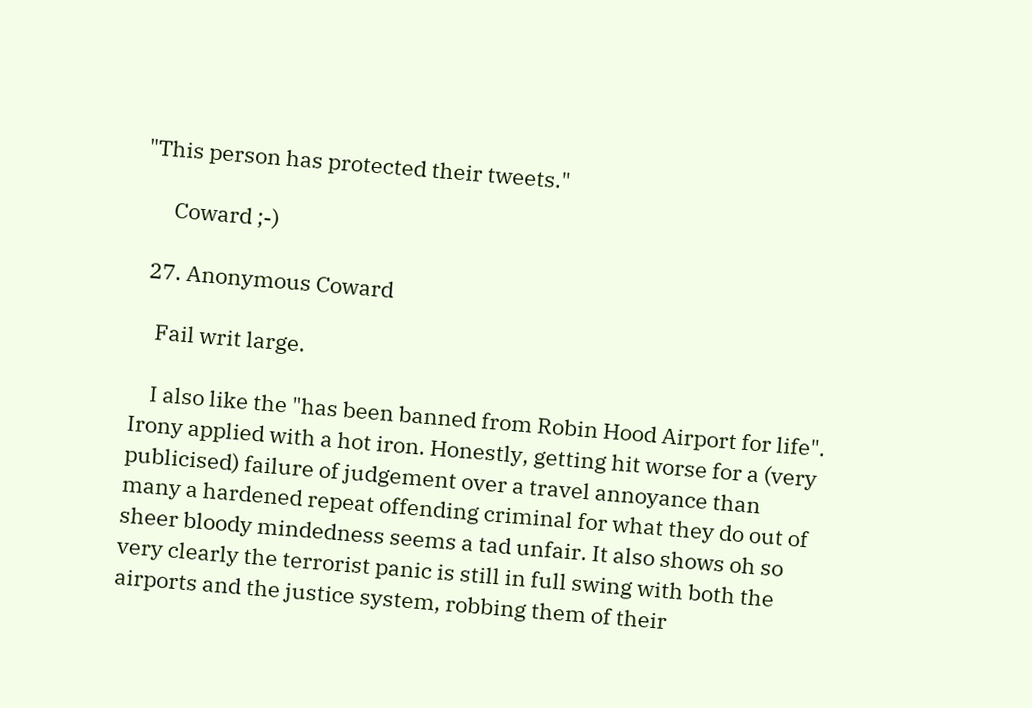"This person has protected their tweets."

      Coward ;-)

  27. Anonymous Coward

    Fail writ large.

    I also like the "has been banned from Robin Hood Airport for life". Irony applied with a hot iron. Honestly, getting hit worse for a (very publicised) failure of judgement over a travel annoyance than many a hardened repeat offending criminal for what they do out of sheer bloody mindedness seems a tad unfair. It also shows oh so very clearly the terrorist panic is still in full swing with both the airports and the justice system, robbing them of their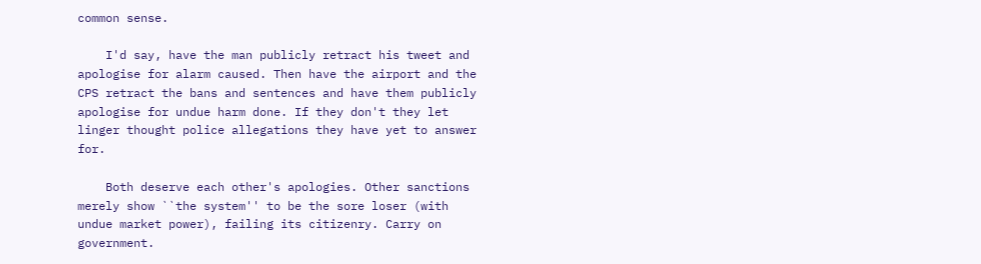common sense.

    I'd say, have the man publicly retract his tweet and apologise for alarm caused. Then have the airport and the CPS retract the bans and sentences and have them publicly apologise for undue harm done. If they don't they let linger thought police allegations they have yet to answer for.

    Both deserve each other's apologies. Other sanctions merely show ``the system'' to be the sore loser (with undue market power), failing its citizenry. Carry on government.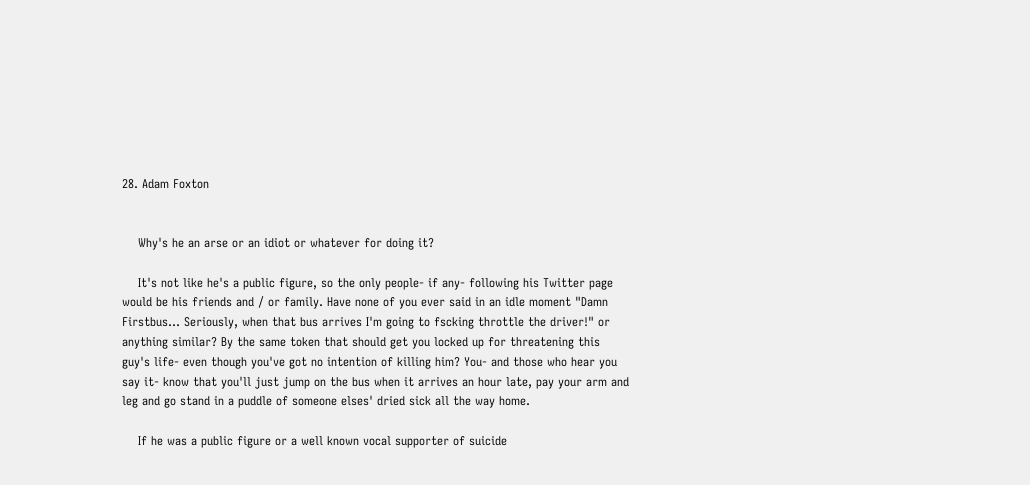28. Adam Foxton


    Why's he an arse or an idiot or whatever for doing it?

    It's not like he's a public figure, so the only people- if any- following his Twitter page would be his friends and / or family. Have none of you ever said in an idle moment "Damn Firstbus... Seriously, when that bus arrives I'm going to fscking throttle the driver!" or anything similar? By the same token that should get you locked up for threatening this guy's life- even though you've got no intention of killing him? You- and those who hear you say it- know that you'll just jump on the bus when it arrives an hour late, pay your arm and leg and go stand in a puddle of someone elses' dried sick all the way home.

    If he was a public figure or a well known vocal supporter of suicide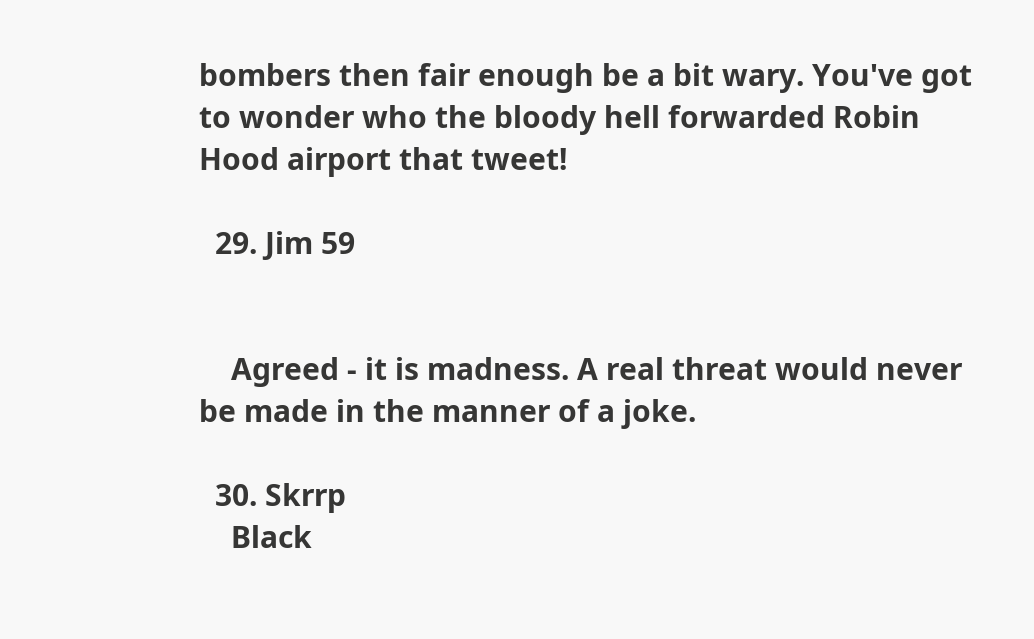bombers then fair enough be a bit wary. You've got to wonder who the bloody hell forwarded Robin Hood airport that tweet!

  29. Jim 59


    Agreed - it is madness. A real threat would never be made in the manner of a joke.

  30. Skrrp
    Black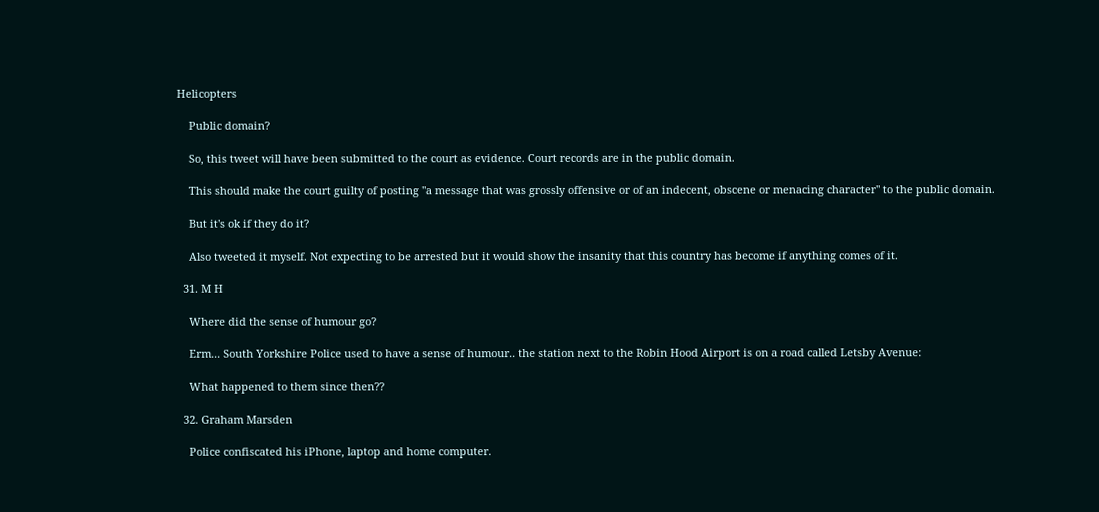Helicopters

    Public domain?

    So, this tweet will have been submitted to the court as evidence. Court records are in the public domain.

    This should make the court guilty of posting "a message that was grossly offensive or of an indecent, obscene or menacing character" to the public domain.

    But it's ok if they do it?

    Also tweeted it myself. Not expecting to be arrested but it would show the insanity that this country has become if anything comes of it.

  31. M H

    Where did the sense of humour go?

    Erm... South Yorkshire Police used to have a sense of humour.. the station next to the Robin Hood Airport is on a road called Letsby Avenue:

    What happened to them since then??

  32. Graham Marsden

    Police confiscated his iPhone, laptop and home computer.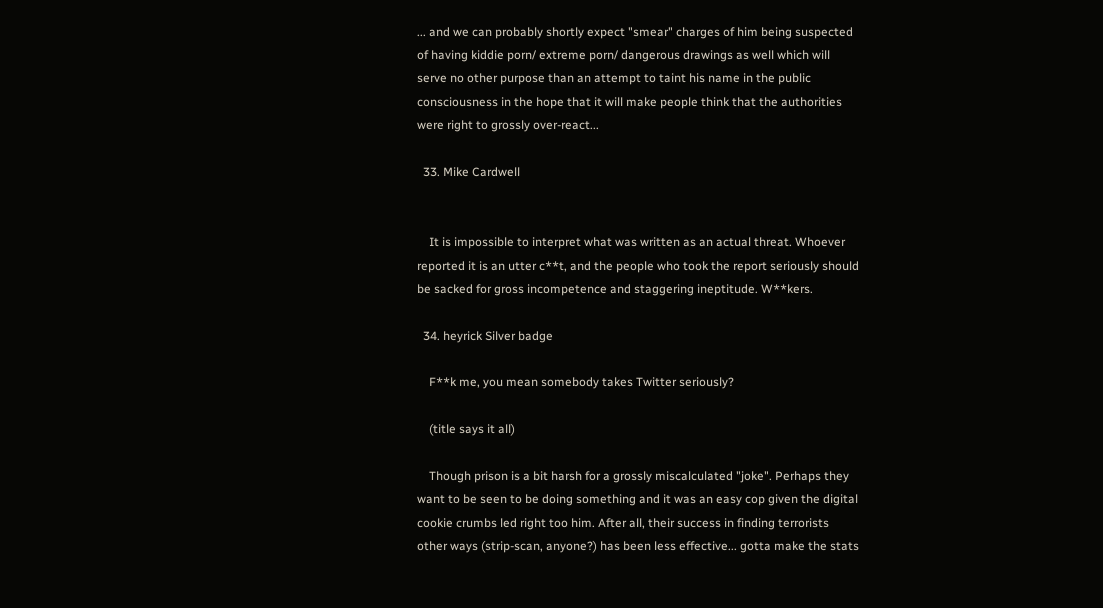... and we can probably shortly expect "smear" charges of him being suspected of having kiddie porn/ extreme porn/ dangerous drawings as well which will serve no other purpose than an attempt to taint his name in the public consciousness in the hope that it will make people think that the authorities were right to grossly over-react...

  33. Mike Cardwell


    It is impossible to interpret what was written as an actual threat. Whoever reported it is an utter c**t, and the people who took the report seriously should be sacked for gross incompetence and staggering ineptitude. W**kers.

  34. heyrick Silver badge

    F**k me, you mean somebody takes Twitter seriously?

    (title says it all)

    Though prison is a bit harsh for a grossly miscalculated "joke". Perhaps they want to be seen to be doing something and it was an easy cop given the digital cookie crumbs led right too him. After all, their success in finding terrorists other ways (strip-scan, anyone?) has been less effective... gotta make the stats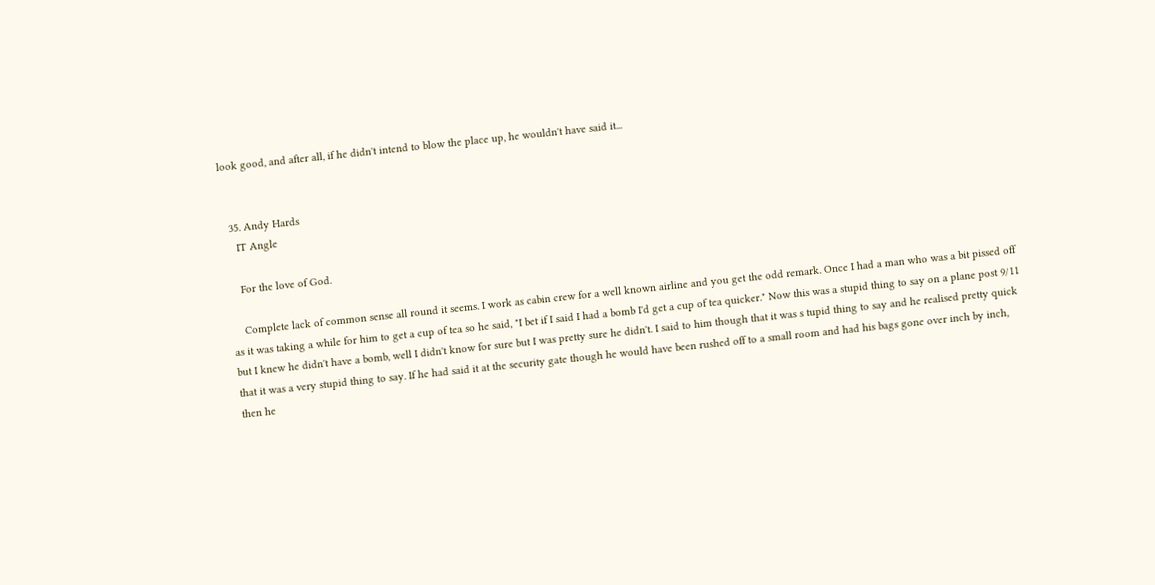look good, and after all, if he didn't intend to blow the place up, he wouldn't have said it...


  35. Andy Hards
    IT Angle

    For the love of God.

    Complete lack of common sense all round it seems. I work as cabin crew for a well known airline and you get the odd remark. Once I had a man who was a bit pissed off as it was taking a while for him to get a cup of tea so he said, "I bet if I said I had a bomb I'd get a cup of tea quicker." Now this was a stupid thing to say on a plane post 9/11 but I knew he didn't have a bomb, well I didn't know for sure but I was pretty sure he didn't. I said to him though that it was s tupid thing to say and he realised pretty quick that it was a very stupid thing to say. If he had said it at the security gate though he would have been rushed off to a small room and had his bags gone over inch by inch, then he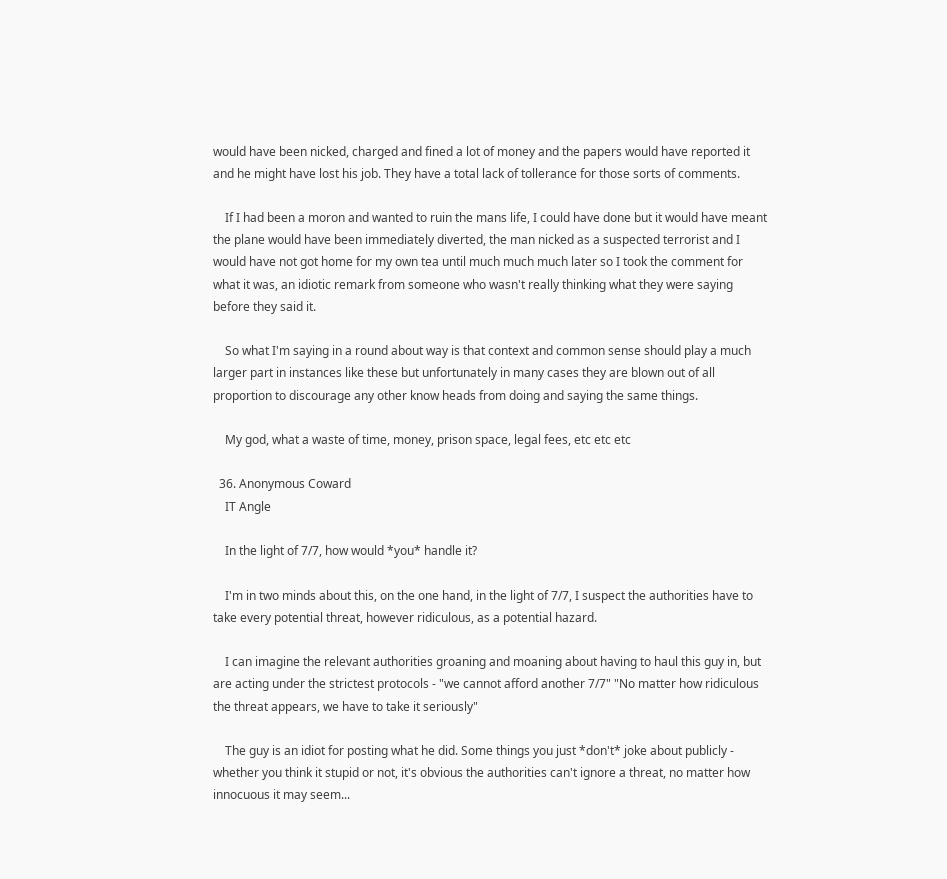would have been nicked, charged and fined a lot of money and the papers would have reported it and he might have lost his job. They have a total lack of tollerance for those sorts of comments.

    If I had been a moron and wanted to ruin the mans life, I could have done but it would have meant the plane would have been immediately diverted, the man nicked as a suspected terrorist and I would have not got home for my own tea until much much much later so I took the comment for what it was, an idiotic remark from someone who wasn't really thinking what they were saying before they said it.

    So what I'm saying in a round about way is that context and common sense should play a much larger part in instances like these but unfortunately in many cases they are blown out of all proportion to discourage any other know heads from doing and saying the same things.

    My god, what a waste of time, money, prison space, legal fees, etc etc etc

  36. Anonymous Coward
    IT Angle

    In the light of 7/7, how would *you* handle it?

    I'm in two minds about this, on the one hand, in the light of 7/7, I suspect the authorities have to take every potential threat, however ridiculous, as a potential hazard.

    I can imagine the relevant authorities groaning and moaning about having to haul this guy in, but are acting under the strictest protocols - "we cannot afford another 7/7" "No matter how ridiculous the threat appears, we have to take it seriously"

    The guy is an idiot for posting what he did. Some things you just *don't* joke about publicly - whether you think it stupid or not, it's obvious the authorities can't ignore a threat, no matter how innocuous it may seem...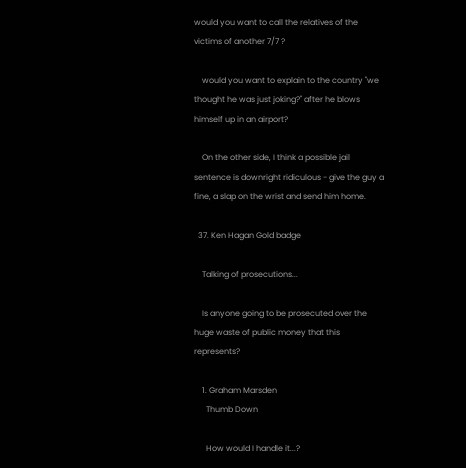would you want to call the relatives of the victims of another 7/7 ?

    would you want to explain to the country "we thought he was just joking?" after he blows himself up in an airport?

    On the other side, I think a possible jail sentence is downright ridiculous - give the guy a fine, a slap on the wrist and send him home.

  37. Ken Hagan Gold badge

    Talking of prosecutions...

    Is anyone going to be prosecuted over the huge waste of public money that this represents?

    1. Graham Marsden
      Thumb Down

      How would I handle it...?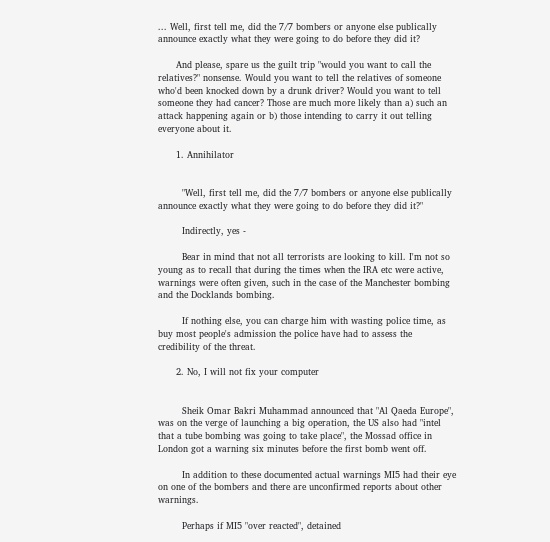... Well, first tell me, did the 7/7 bombers or anyone else publically announce exactly what they were going to do before they did it?

      And please, spare us the guilt trip "would you want to call the relatives?" nonsense. Would you want to tell the relatives of someone who'd been knocked down by a drunk driver? Would you want to tell someone they had cancer? Those are much more likely than a) such an attack happening again or b) those intending to carry it out telling everyone about it.

      1. Annihilator


        "Well, first tell me, did the 7/7 bombers or anyone else publically announce exactly what they were going to do before they did it?"

        Indirectly, yes -

        Bear in mind that not all terrorists are looking to kill. I'm not so young as to recall that during the times when the IRA etc were active, warnings were often given, such in the case of the Manchester bombing and the Docklands bombing.

        If nothing else, you can charge him with wasting police time, as buy most people's admission the police have had to assess the credibility of the threat.

      2. No, I will not fix your computer


        Sheik Omar Bakri Muhammad announced that "Al Qaeda Europe", was on the verge of launching a big operation, the US also had "intel that a tube bombing was going to take place", the Mossad office in London got a warning six minutes before the first bomb went off.

        In addition to these documented actual warnings MI5 had their eye on one of the bombers and there are unconfirmed reports about other warnings.

        Perhaps if MI5 "over reacted", detained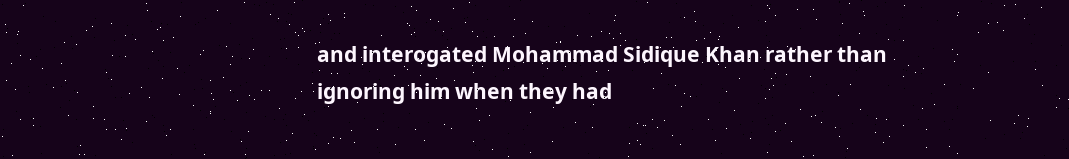and interogated Mohammad Sidique Khan rather than ignoring him when they had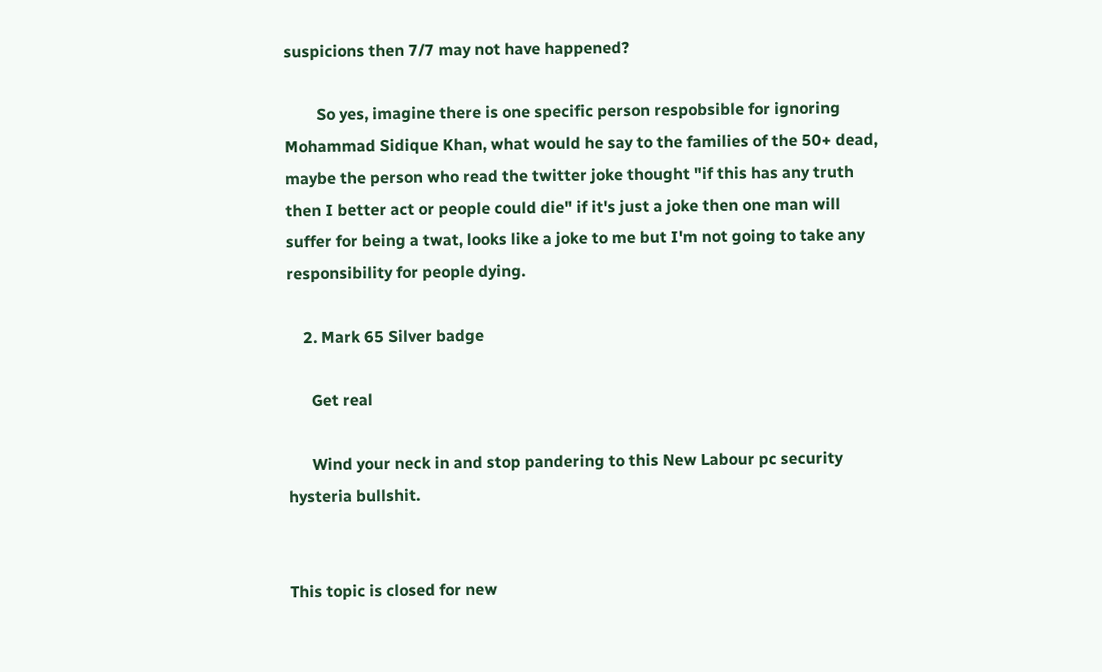suspicions then 7/7 may not have happened?

        So yes, imagine there is one specific person respobsible for ignoring Mohammad Sidique Khan, what would he say to the families of the 50+ dead, maybe the person who read the twitter joke thought "if this has any truth then I better act or people could die" if it's just a joke then one man will suffer for being a twat, looks like a joke to me but I'm not going to take any responsibility for people dying.

    2. Mark 65 Silver badge

      Get real

      Wind your neck in and stop pandering to this New Labour pc security hysteria bullshit.


This topic is closed for new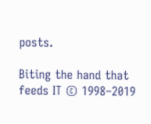posts.

Biting the hand that feeds IT © 1998–2019